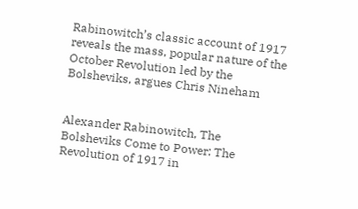Rabinowitch’s classic account of 1917 reveals the mass, popular nature of the October Revolution led by the Bolsheviks, argues Chris Nineham


Alexander Rabinowitch, The Bolsheviks Come to Power: The Revolution of 1917 in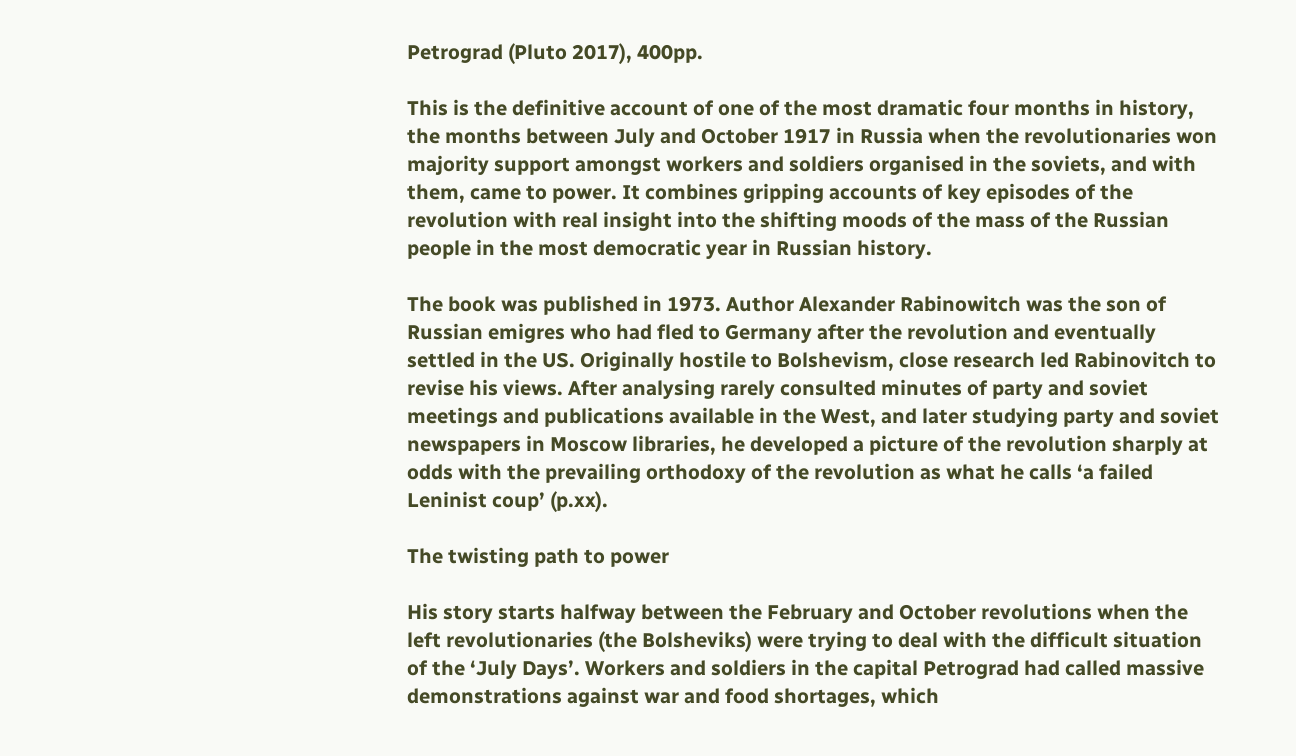Petrograd (Pluto 2017), 400pp.

This is the definitive account of one of the most dramatic four months in history, the months between July and October 1917 in Russia when the revolutionaries won majority support amongst workers and soldiers organised in the soviets, and with them, came to power. It combines gripping accounts of key episodes of the revolution with real insight into the shifting moods of the mass of the Russian people in the most democratic year in Russian history.

The book was published in 1973. Author Alexander Rabinowitch was the son of Russian emigres who had fled to Germany after the revolution and eventually settled in the US. Originally hostile to Bolshevism, close research led Rabinovitch to revise his views. After analysing rarely consulted minutes of party and soviet meetings and publications available in the West, and later studying party and soviet newspapers in Moscow libraries, he developed a picture of the revolution sharply at odds with the prevailing orthodoxy of the revolution as what he calls ‘a failed Leninist coup’ (p.xx).

The twisting path to power

His story starts halfway between the February and October revolutions when the left revolutionaries (the Bolsheviks) were trying to deal with the difficult situation of the ‘July Days’. Workers and soldiers in the capital Petrograd had called massive demonstrations against war and food shortages, which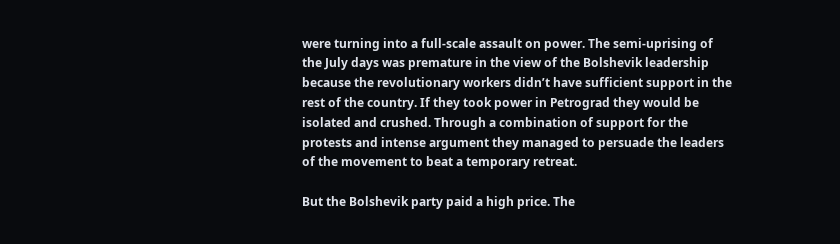were turning into a full-scale assault on power. The semi-uprising of the July days was premature in the view of the Bolshevik leadership because the revolutionary workers didn’t have sufficient support in the rest of the country. If they took power in Petrograd they would be isolated and crushed. Through a combination of support for the protests and intense argument they managed to persuade the leaders of the movement to beat a temporary retreat.

But the Bolshevik party paid a high price. The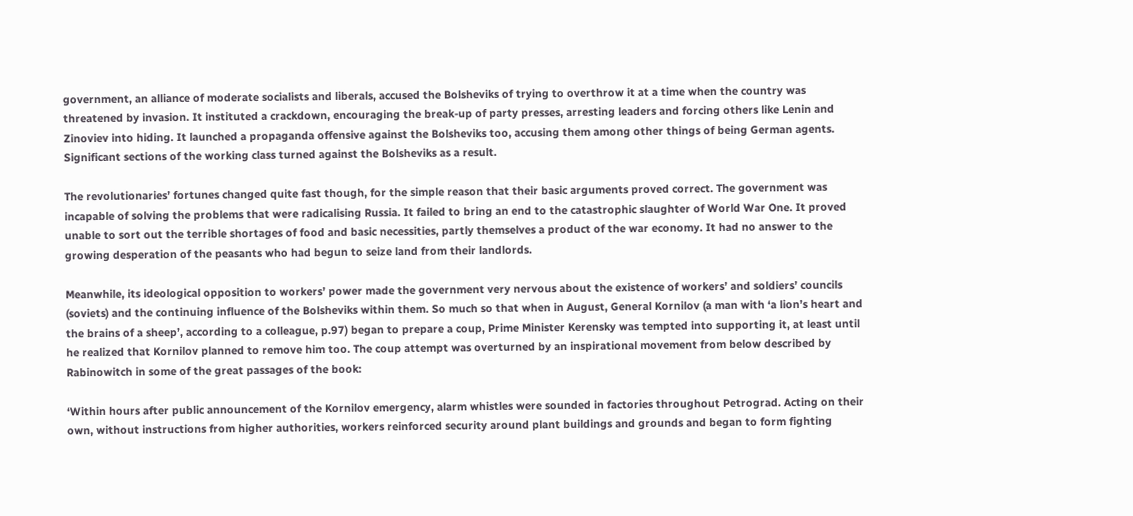government, an alliance of moderate socialists and liberals, accused the Bolsheviks of trying to overthrow it at a time when the country was threatened by invasion. It instituted a crackdown, encouraging the break-up of party presses, arresting leaders and forcing others like Lenin and Zinoviev into hiding. It launched a propaganda offensive against the Bolsheviks too, accusing them among other things of being German agents. Significant sections of the working class turned against the Bolsheviks as a result.

The revolutionaries’ fortunes changed quite fast though, for the simple reason that their basic arguments proved correct. The government was incapable of solving the problems that were radicalising Russia. It failed to bring an end to the catastrophic slaughter of World War One. It proved unable to sort out the terrible shortages of food and basic necessities, partly themselves a product of the war economy. It had no answer to the growing desperation of the peasants who had begun to seize land from their landlords.

Meanwhile, its ideological opposition to workers’ power made the government very nervous about the existence of workers’ and soldiers’ councils (soviets) and the continuing influence of the Bolsheviks within them. So much so that when in August, General Kornilov (a man with ‘a lion’s heart and the brains of a sheep’, according to a colleague, p.97) began to prepare a coup, Prime Minister Kerensky was tempted into supporting it, at least until he realized that Kornilov planned to remove him too. The coup attempt was overturned by an inspirational movement from below described by Rabinowitch in some of the great passages of the book:

‘Within hours after public announcement of the Kornilov emergency, alarm whistles were sounded in factories throughout Petrograd. Acting on their own, without instructions from higher authorities, workers reinforced security around plant buildings and grounds and began to form fighting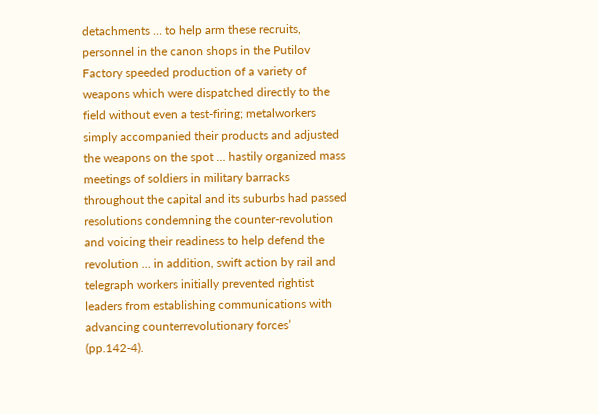detachments … to help arm these recruits, personnel in the canon shops in the Putilov Factory speeded production of a variety of weapons which were dispatched directly to the field without even a test-firing; metalworkers simply accompanied their products and adjusted the weapons on the spot … hastily organized mass meetings of soldiers in military barracks throughout the capital and its suburbs had passed resolutions condemning the counter-revolution and voicing their readiness to help defend the revolution … in addition, swift action by rail and telegraph workers initially prevented rightist leaders from establishing communications with advancing counterrevolutionary forces’ (pp.142-4).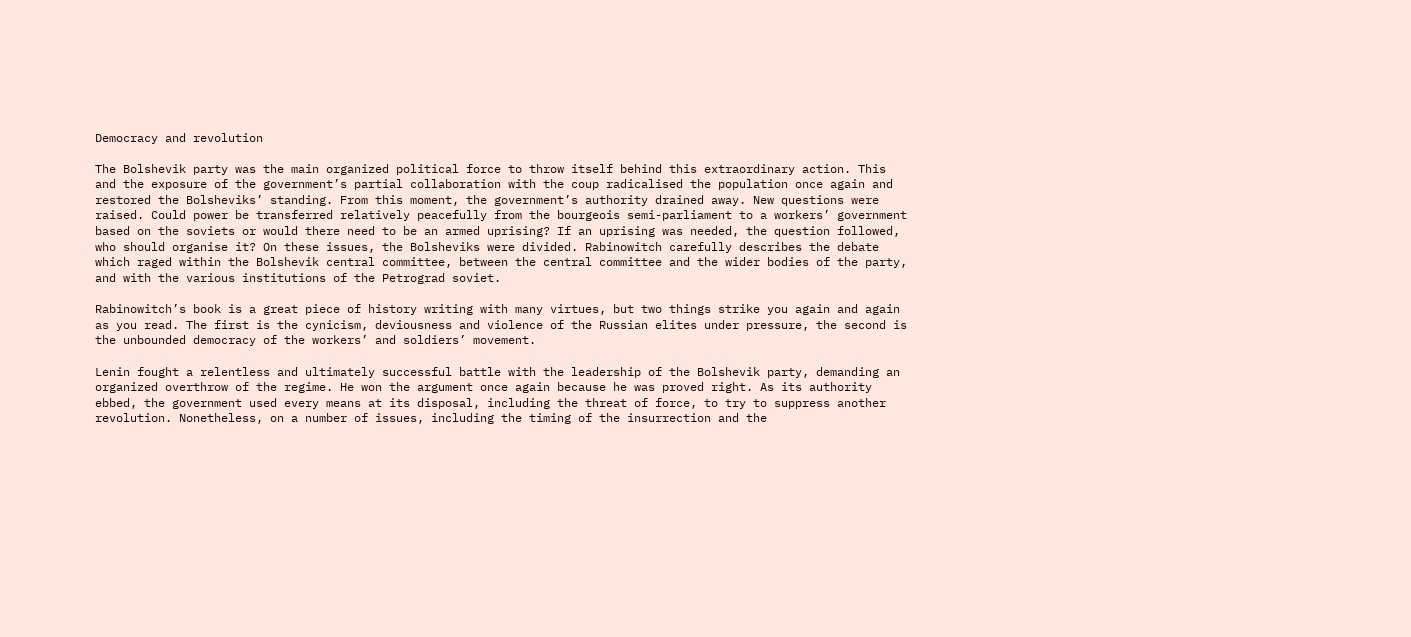Democracy and revolution

The Bolshevik party was the main organized political force to throw itself behind this extraordinary action. This and the exposure of the government’s partial collaboration with the coup radicalised the population once again and restored the Bolsheviks’ standing. From this moment, the government’s authority drained away. New questions were raised. Could power be transferred relatively peacefully from the bourgeois semi-parliament to a workers’ government based on the soviets or would there need to be an armed uprising? If an uprising was needed, the question followed, who should organise it? On these issues, the Bolsheviks were divided. Rabinowitch carefully describes the debate which raged within the Bolshevik central committee, between the central committee and the wider bodies of the party, and with the various institutions of the Petrograd soviet.

Rabinowitch’s book is a great piece of history writing with many virtues, but two things strike you again and again as you read. The first is the cynicism, deviousness and violence of the Russian elites under pressure, the second is the unbounded democracy of the workers’ and soldiers’ movement.

Lenin fought a relentless and ultimately successful battle with the leadership of the Bolshevik party, demanding an organized overthrow of the regime. He won the argument once again because he was proved right. As its authority ebbed, the government used every means at its disposal, including the threat of force, to try to suppress another revolution. Nonetheless, on a number of issues, including the timing of the insurrection and the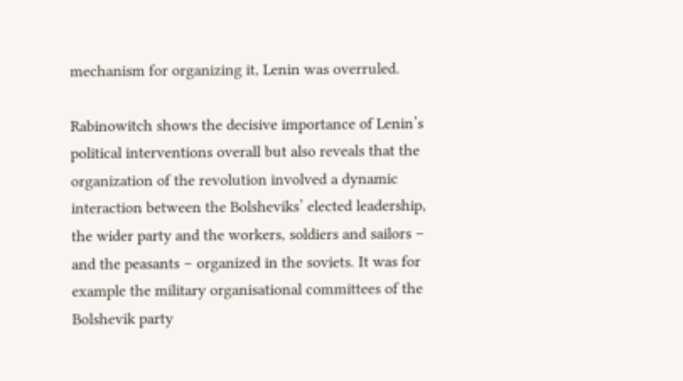mechanism for organizing it, Lenin was overruled.

Rabinowitch shows the decisive importance of Lenin’s political interventions overall but also reveals that the organization of the revolution involved a dynamic interaction between the Bolsheviks’ elected leadership, the wider party and the workers, soldiers and sailors – and the peasants – organized in the soviets. It was for example the military organisational committees of the Bolshevik party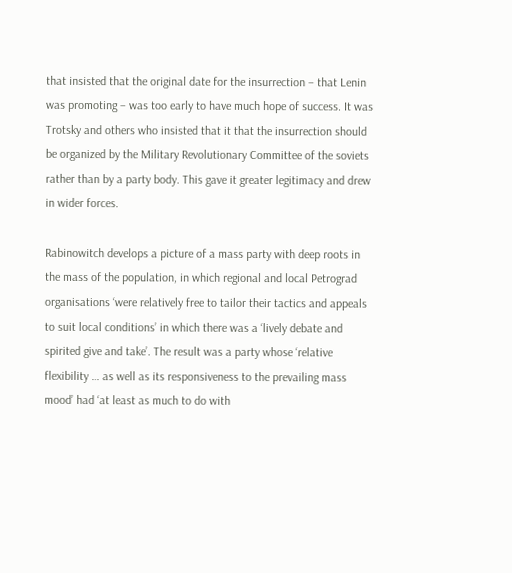that insisted that the original date for the insurrection – that Lenin was promoting – was too early to have much hope of success. It was Trotsky and others who insisted that it that the insurrection should be organized by the Military Revolutionary Committee of the soviets rather than by a party body. This gave it greater legitimacy and drew in wider forces.

Rabinowitch develops a picture of a mass party with deep roots in the mass of the population, in which regional and local Petrograd organisations ‘were relatively free to tailor their tactics and appeals to suit local conditions’ in which there was a ‘lively debate and spirited give and take’. The result was a party whose ‘relative flexibility … as well as its responsiveness to the prevailing mass mood’ had ‘at least as much to do with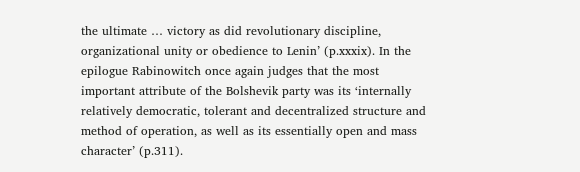the ultimate … victory as did revolutionary discipline, organizational unity or obedience to Lenin’ (p.xxxix). In the epilogue Rabinowitch once again judges that the most important attribute of the Bolshevik party was its ‘internally relatively democratic, tolerant and decentralized structure and method of operation, as well as its essentially open and mass character’ (p.311).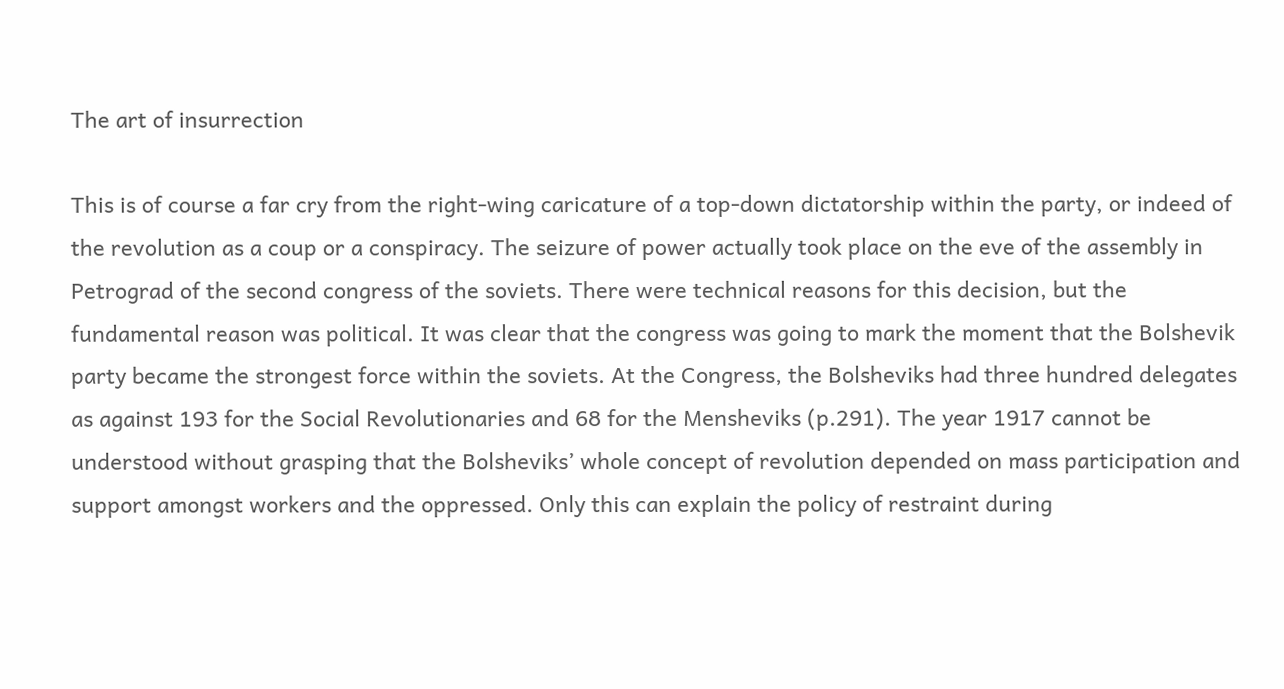The art of insurrection

This is of course a far cry from the right-wing caricature of a top-down dictatorship within the party, or indeed of the revolution as a coup or a conspiracy. The seizure of power actually took place on the eve of the assembly in Petrograd of the second congress of the soviets. There were technical reasons for this decision, but the fundamental reason was political. It was clear that the congress was going to mark the moment that the Bolshevik party became the strongest force within the soviets. At the Congress, the Bolsheviks had three hundred delegates as against 193 for the Social Revolutionaries and 68 for the Mensheviks (p.291). The year 1917 cannot be understood without grasping that the Bolsheviks’ whole concept of revolution depended on mass participation and support amongst workers and the oppressed. Only this can explain the policy of restraint during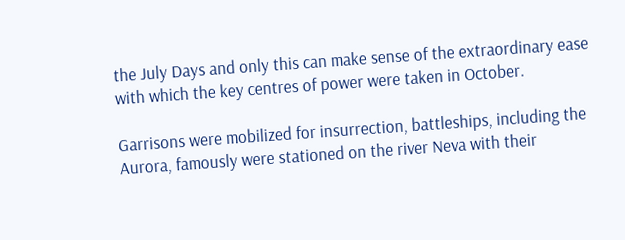the July Days and only this can make sense of the extraordinary ease with which the key centres of power were taken in October.

Garrisons were mobilized for insurrection, battleships, including the Aurora, famously were stationed on the river Neva with their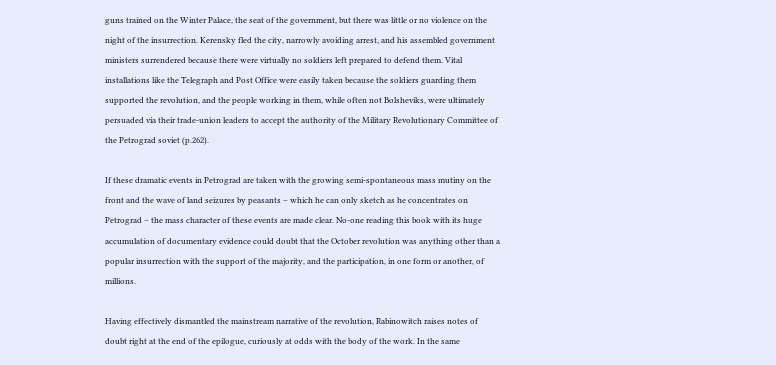guns trained on the Winter Palace, the seat of the government, but there was little or no violence on the night of the insurrection. Kerensky fled the city, narrowly avoiding arrest, and his assembled government ministers surrendered because there were virtually no soldiers left prepared to defend them. Vital installations like the Telegraph and Post Office were easily taken because the soldiers guarding them supported the revolution, and the people working in them, while often not Bolsheviks, were ultimately persuaded via their trade-union leaders to accept the authority of the Military Revolutionary Committee of the Petrograd soviet (p.262).

If these dramatic events in Petrograd are taken with the growing semi-spontaneous mass mutiny on the front and the wave of land seizures by peasants – which he can only sketch as he concentrates on Petrograd – the mass character of these events are made clear. No-one reading this book with its huge accumulation of documentary evidence could doubt that the October revolution was anything other than a popular insurrection with the support of the majority, and the participation, in one form or another, of millions.

Having effectively dismantled the mainstream narrative of the revolution, Rabinowitch raises notes of doubt right at the end of the epilogue, curiously at odds with the body of the work. In the same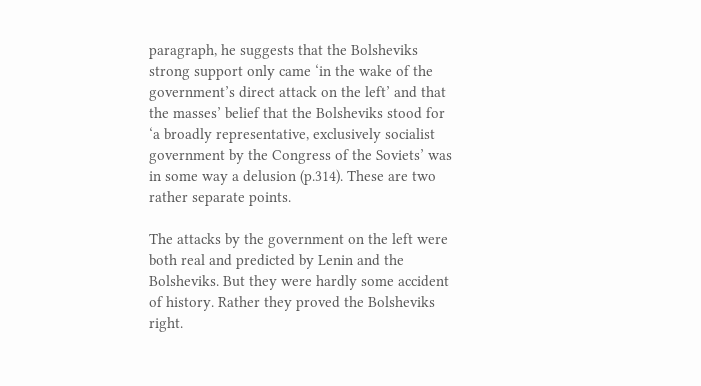paragraph, he suggests that the Bolsheviks strong support only came ‘in the wake of the government’s direct attack on the left’ and that the masses’ belief that the Bolsheviks stood for ‘a broadly representative, exclusively socialist government by the Congress of the Soviets’ was in some way a delusion (p.314). These are two rather separate points.

The attacks by the government on the left were both real and predicted by Lenin and the Bolsheviks. But they were hardly some accident of history. Rather they proved the Bolsheviks right.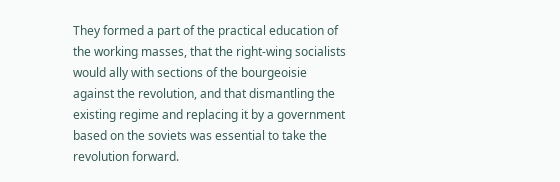They formed a part of the practical education of the working masses, that the right-wing socialists would ally with sections of the bourgeoisie against the revolution, and that dismantling the existing regime and replacing it by a government based on the soviets was essential to take the revolution forward.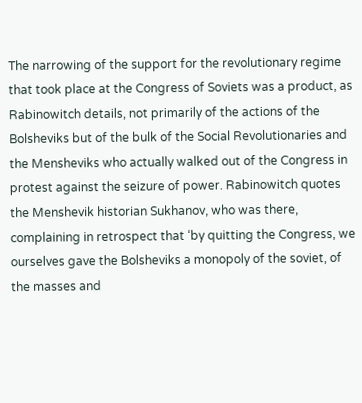The narrowing of the support for the revolutionary regime that took place at the Congress of Soviets was a product, as Rabinowitch details, not primarily of the actions of the Bolsheviks but of the bulk of the Social Revolutionaries and the Mensheviks who actually walked out of the Congress in protest against the seizure of power. Rabinowitch quotes the Menshevik historian Sukhanov, who was there, complaining in retrospect that ‘by quitting the Congress, we ourselves gave the Bolsheviks a monopoly of the soviet, of the masses and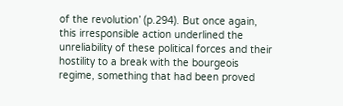of the revolution’ (p.294). But once again, this irresponsible action underlined the unreliability of these political forces and their hostility to a break with the bourgeois regime, something that had been proved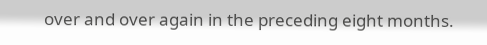over and over again in the preceding eight months.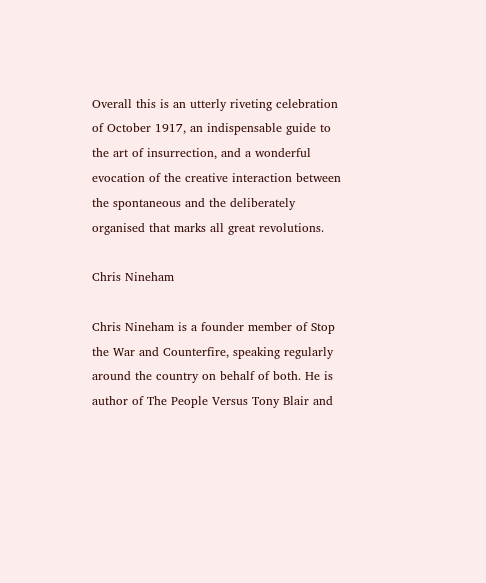Overall this is an utterly riveting celebration of October 1917, an indispensable guide to the art of insurrection, and a wonderful evocation of the creative interaction between the spontaneous and the deliberately organised that marks all great revolutions.

Chris Nineham

Chris Nineham is a founder member of Stop the War and Counterfire, speaking regularly around the country on behalf of both. He is author of The People Versus Tony Blair and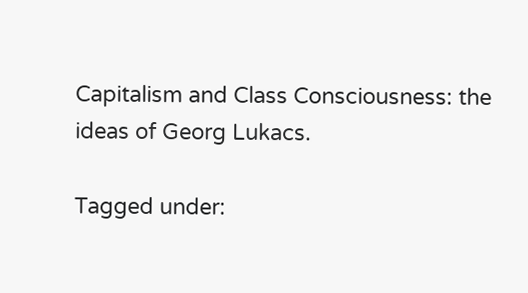Capitalism and Class Consciousness: the ideas of Georg Lukacs.

Tagged under: